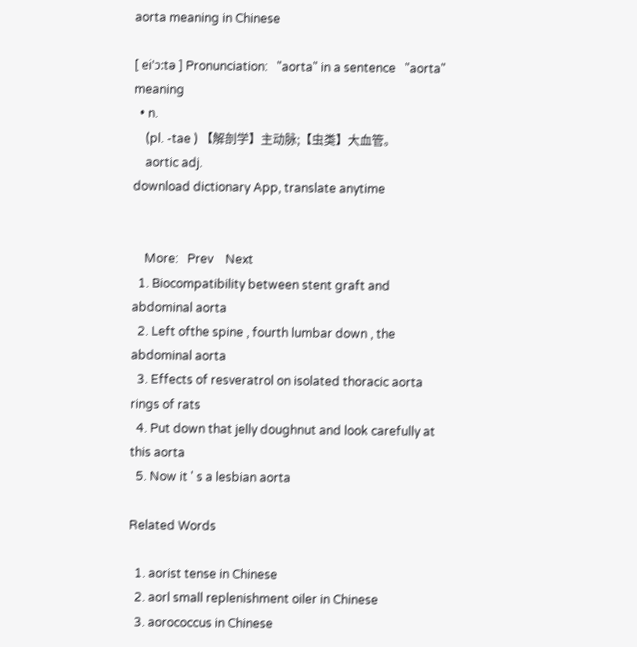aorta meaning in Chinese

[ ei'ɔ:tə ] Pronunciation:   "aorta" in a sentence   "aorta" meaning
  • n.
    (pl. -tae ) 【解剖学】主动脉;【虫类】大血管。
    aortic adj.
download dictionary App, translate anytime


    More:   Prev    Next
  1. Biocompatibility between stent graft and abdominal aorta
  2. Left ofthe spine , fourth lumbar down , the abdominal aorta
  3. Effects of resveratrol on isolated thoracic aorta rings of rats
  4. Put down that jelly doughnut and look carefully at this aorta
  5. Now it ' s a lesbian aorta

Related Words

  1. aorist tense in Chinese
  2. aorl small replenishment oiler in Chinese
  3. aorococcus in Chinese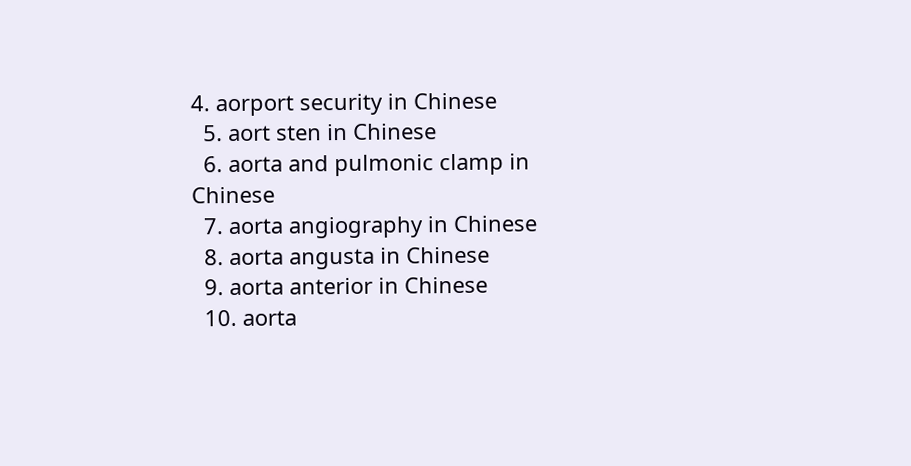4. aorport security in Chinese
  5. aort sten in Chinese
  6. aorta and pulmonic clamp in Chinese
  7. aorta angiography in Chinese
  8. aorta angusta in Chinese
  9. aorta anterior in Chinese
  10. aorta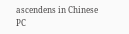ascendens in Chinese
PC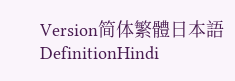Version简体繁體日本語DefinitionHindi